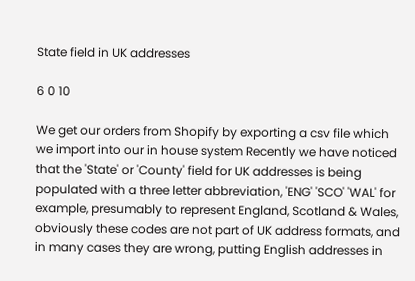State field in UK addresses

6 0 10

We get our orders from Shopify by exporting a csv file which we import into our in house system Recently we have noticed that the 'State' or 'County' field for UK addresses is being populated with a three letter abbreviation, 'ENG' 'SCO' 'WAL' for example, presumably to represent England, Scotland & Wales, obviously these codes are not part of UK address formats, and in many cases they are wrong, putting English addresses in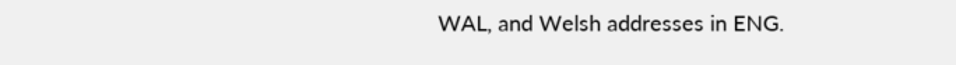WAL, and Welsh addresses in ENG.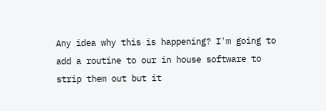Any idea why this is happening? I'm going to add a routine to our in house software to strip them out but it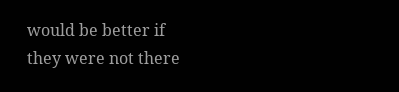would be better if they were not there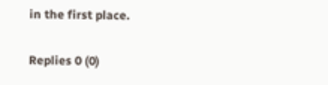in the first place.

Replies 0 (0)